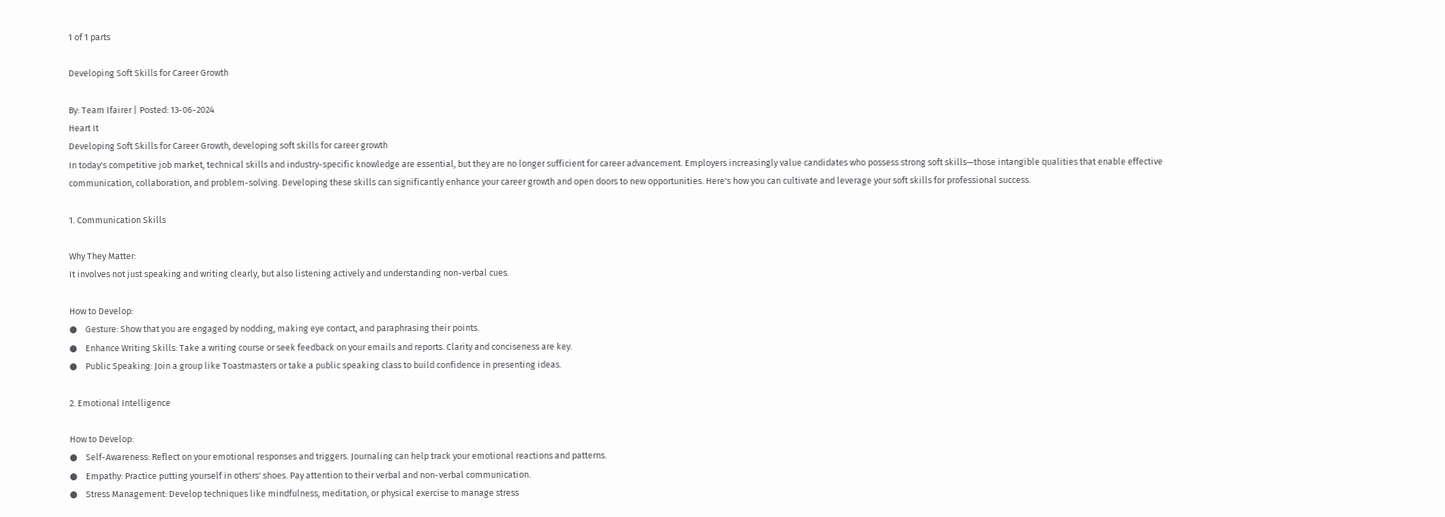1 of 1 parts

Developing Soft Skills for Career Growth

By: Team Ifairer | Posted: 13-06-2024
Heart It
Developing Soft Skills for Career Growth, developing soft skills for career growth
In today's competitive job market, technical skills and industry-specific knowledge are essential, but they are no longer sufficient for career advancement. Employers increasingly value candidates who possess strong soft skills—those intangible qualities that enable effective communication, collaboration, and problem-solving. Developing these skills can significantly enhance your career growth and open doors to new opportunities. Here's how you can cultivate and leverage your soft skills for professional success.

1. Communication Skills

Why They Matter:
It involves not just speaking and writing clearly, but also listening actively and understanding non-verbal cues.

How to Develop:
●    Gesture: Show that you are engaged by nodding, making eye contact, and paraphrasing their points.
●    Enhance Writing Skills: Take a writing course or seek feedback on your emails and reports. Clarity and conciseness are key.
●    Public Speaking: Join a group like Toastmasters or take a public speaking class to build confidence in presenting ideas.

2. Emotional Intelligence

How to Develop:
●    Self-Awareness: Reflect on your emotional responses and triggers. Journaling can help track your emotional reactions and patterns.
●    Empathy: Practice putting yourself in others' shoes. Pay attention to their verbal and non-verbal communication.
●    Stress Management: Develop techniques like mindfulness, meditation, or physical exercise to manage stress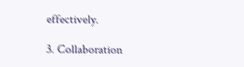effectively.

3. Collaboration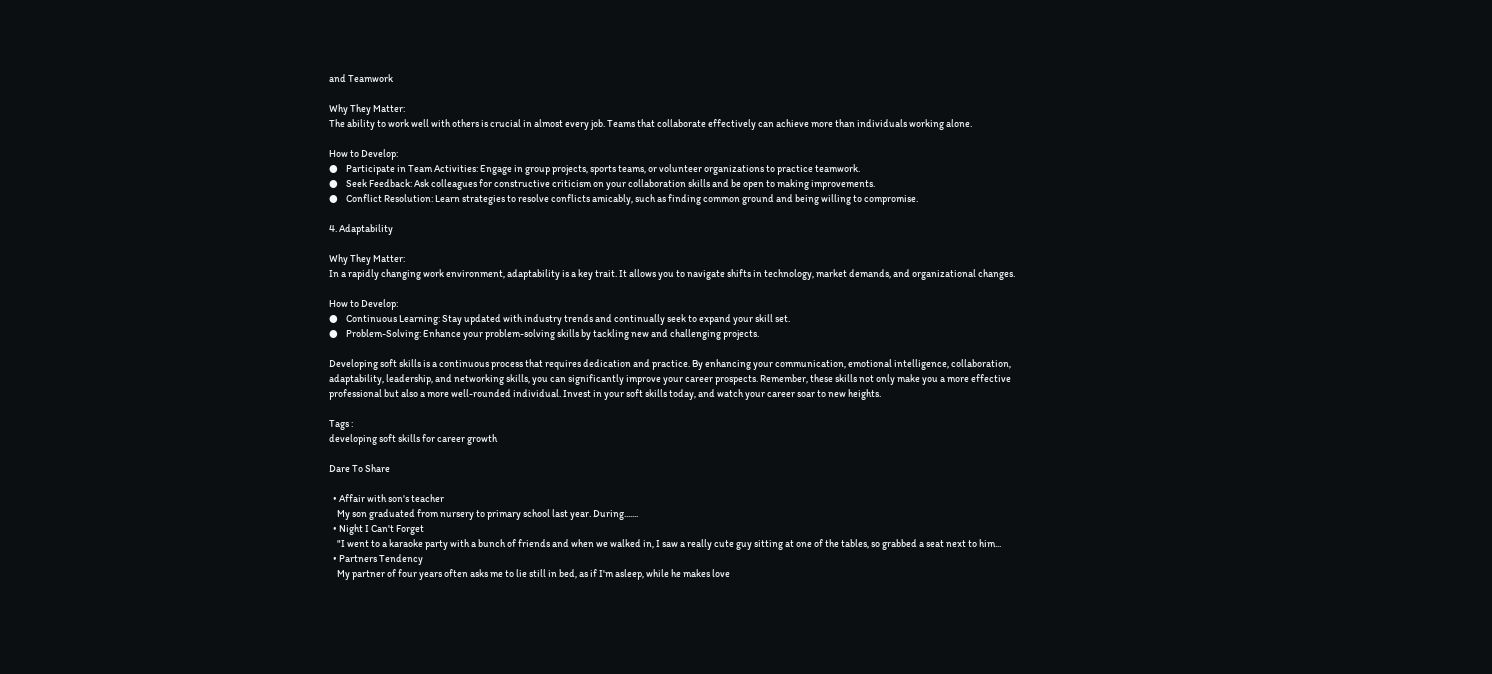and Teamwork

Why They Matter:
The ability to work well with others is crucial in almost every job. Teams that collaborate effectively can achieve more than individuals working alone.

How to Develop:
●    Participate in Team Activities: Engage in group projects, sports teams, or volunteer organizations to practice teamwork.
●    Seek Feedback: Ask colleagues for constructive criticism on your collaboration skills and be open to making improvements.
●    Conflict Resolution: Learn strategies to resolve conflicts amicably, such as finding common ground and being willing to compromise.

4. Adaptability

Why They Matter:
In a rapidly changing work environment, adaptability is a key trait. It allows you to navigate shifts in technology, market demands, and organizational changes.

How to Develop:
●    Continuous Learning: Stay updated with industry trends and continually seek to expand your skill set.
●    Problem-Solving: Enhance your problem-solving skills by tackling new and challenging projects.

Developing soft skills is a continuous process that requires dedication and practice. By enhancing your communication, emotional intelligence, collaboration, adaptability, leadership, and networking skills, you can significantly improve your career prospects. Remember, these skills not only make you a more effective professional but also a more well-rounded individual. Invest in your soft skills today, and watch your career soar to new heights.

Tags :
developing soft skills for career growth

Dare To Share

  • Affair with son's teacher
    My son graduated from nursery to primary school last year. During.......
  • Night I Can't Forget
    "I went to a karaoke party with a bunch of friends and when we walked in, I saw a really cute guy sitting at one of the tables, so grabbed a seat next to him...
  • Partners Tendency
    My partner of four years often asks me to lie still in bed, as if I'm asleep, while he makes love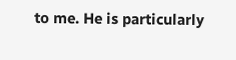to me. He is particularly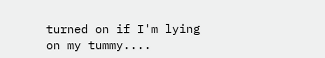turned on if I'm lying on my tummy....